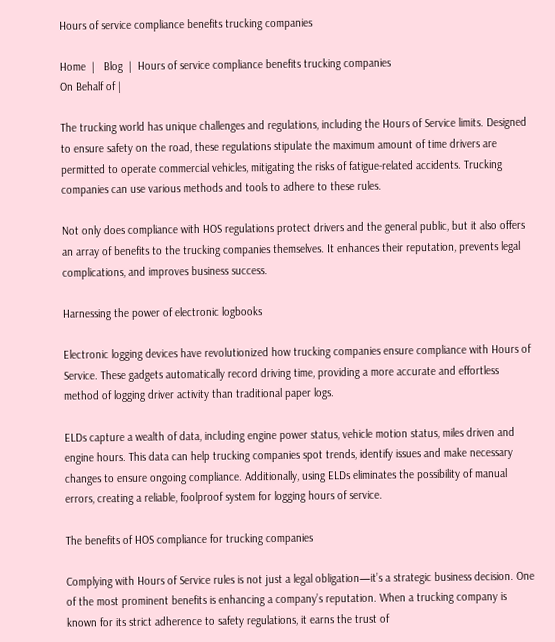Hours of service compliance benefits trucking companies

Home  |   Blog  |  Hours of service compliance benefits trucking companies
On Behalf of |

The trucking world has unique challenges and regulations, including the Hours of Service limits. Designed to ensure safety on the road, these regulations stipulate the maximum amount of time drivers are permitted to operate commercial vehicles, mitigating the risks of fatigue-related accidents. Trucking companies can use various methods and tools to adhere to these rules.

Not only does compliance with HOS regulations protect drivers and the general public, but it also offers an array of benefits to the trucking companies themselves. It enhances their reputation, prevents legal complications, and improves business success.

Harnessing the power of electronic logbooks

Electronic logging devices have revolutionized how trucking companies ensure compliance with Hours of Service. These gadgets automatically record driving time, providing a more accurate and effortless method of logging driver activity than traditional paper logs.

ELDs capture a wealth of data, including engine power status, vehicle motion status, miles driven and engine hours. This data can help trucking companies spot trends, identify issues and make necessary changes to ensure ongoing compliance. Additionally, using ELDs eliminates the possibility of manual errors, creating a reliable, foolproof system for logging hours of service.

The benefits of HOS compliance for trucking companies

Complying with Hours of Service rules is not just a legal obligation—it’s a strategic business decision. One of the most prominent benefits is enhancing a company’s reputation. When a trucking company is known for its strict adherence to safety regulations, it earns the trust of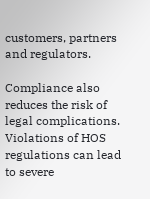customers, partners and regulators.

Compliance also reduces the risk of legal complications. Violations of HOS regulations can lead to severe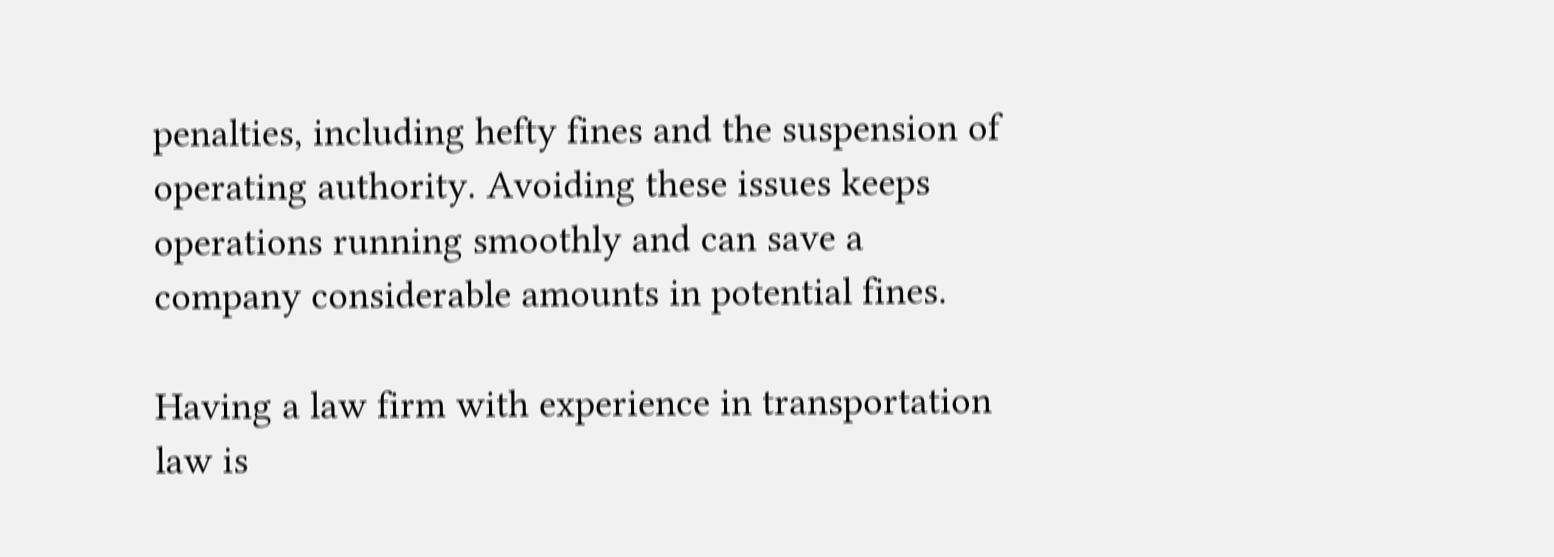penalties, including hefty fines and the suspension of operating authority. Avoiding these issues keeps operations running smoothly and can save a company considerable amounts in potential fines.

Having a law firm with experience in transportation law is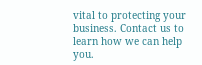vital to protecting your business. Contact us to learn how we can help you.